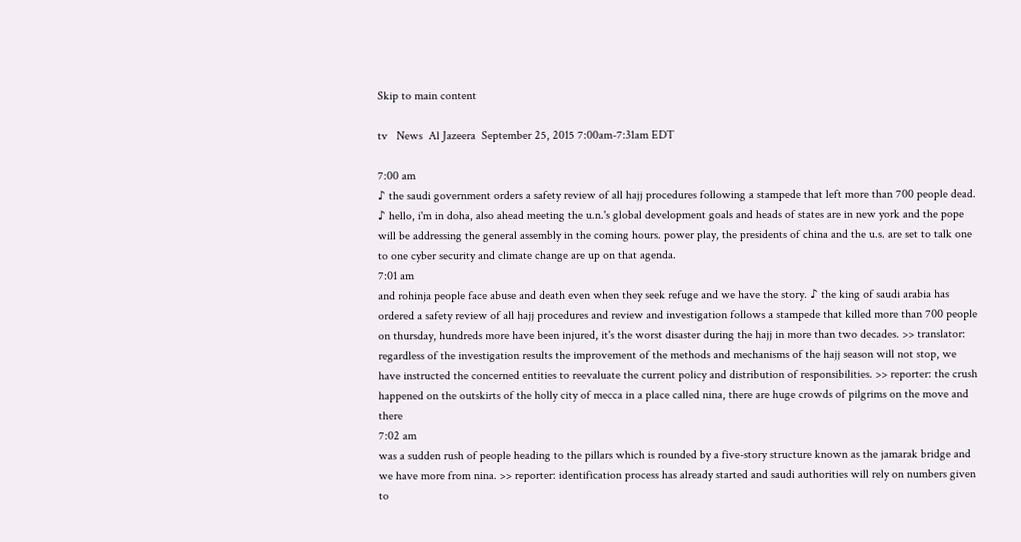Skip to main content

tv   News  Al Jazeera  September 25, 2015 7:00am-7:31am EDT

7:00 am
♪ the saudi government orders a safety review of all hajj procedures following a stampede that left more than 700 people dead. ♪ hello, i'm in doha, also ahead meeting the u.n.'s global development goals and heads of states are in new york and the pope will be addressing the general assembly in the coming hours. power play, the presidents of china and the u.s. are set to talk one to one cyber security and climate change are up on that agenda.
7:01 am
and rohinja people face abuse and death even when they seek refuge and we have the story. ♪ the king of saudi arabia has ordered a safety review of all hajj procedures and review and investigation follows a stampede that killed more than 700 people on thursday, hundreds more have been injured, it's the worst disaster during the hajj in more than two decades. >> translator: regardless of the investigation results the improvement of the methods and mechanisms of the hajj season will not stop, we have instructed the concerned entities to reevaluate the current policy and distribution of responsibilities. >> reporter: the crush happened on the outskirts of the holly city of mecca in a place called nina, there are huge crowds of pilgrims on the move and there
7:02 am
was a sudden rush of people heading to the pillars which is rounded by a five-story structure known as the jamarak bridge and we have more from nina. >> reporter: identification process has already started and saudi authorities will rely on numbers given to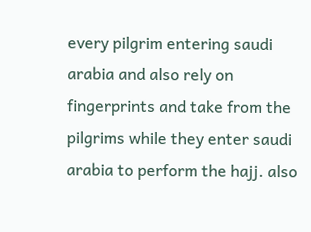every pilgrim entering saudi arabia and also rely on fingerprints and take from the pilgrims while they enter saudi arabia to perform the hajj. also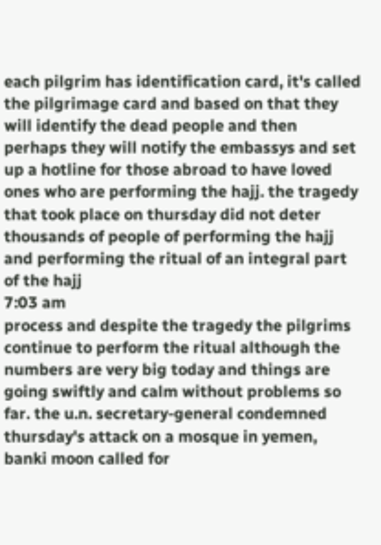each pilgrim has identification card, it's called the pilgrimage card and based on that they will identify the dead people and then perhaps they will notify the embassys and set up a hotline for those abroad to have loved ones who are performing the hajj. the tragedy that took place on thursday did not deter thousands of people of performing the hajj and performing the ritual of an integral part of the hajj
7:03 am
process and despite the tragedy the pilgrims continue to perform the ritual although the numbers are very big today and things are going swiftly and calm without problems so far. the u.n. secretary-general condemned thursday's attack on a mosque in yemen, banki moon called for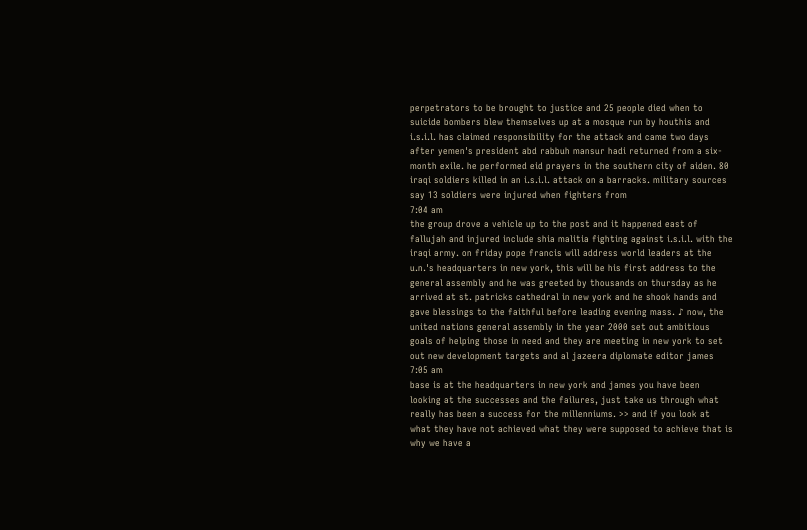perpetrators to be brought to justice and 25 people died when to suicide bombers blew themselves up at a mosque run by houthis and i.s.i.l. has claimed responsibility for the attack and came two days after yemen's president abd rabbuh mansur hadi returned from a six-month exile. he performed eid prayers in the southern city of aiden. 80 iraqi soldiers killed in an i.s.i.l. attack on a barracks. military sources say 13 soldiers were injured when fighters from
7:04 am
the group drove a vehicle up to the post and it happened east of fallujah and injured include shia malitia fighting against i.s.i.l. with the iraqi army. on friday pope francis will address world leaders at the u.n.'s headquarters in new york, this will be his first address to the general assembly and he was greeted by thousands on thursday as he arrived at st. patricks cathedral in new york and he shook hands and gave blessings to the faithful before leading evening mass. ♪ now, the united nations general assembly in the year 2000 set out ambitious goals of helping those in need and they are meeting in new york to set out new development targets and al jazeera diplomate editor james
7:05 am
base is at the headquarters in new york and james you have been looking at the successes and the failures, just take us through what really has been a success for the millenniums. >> and if you look at what they have not achieved what they were supposed to achieve that is why we have a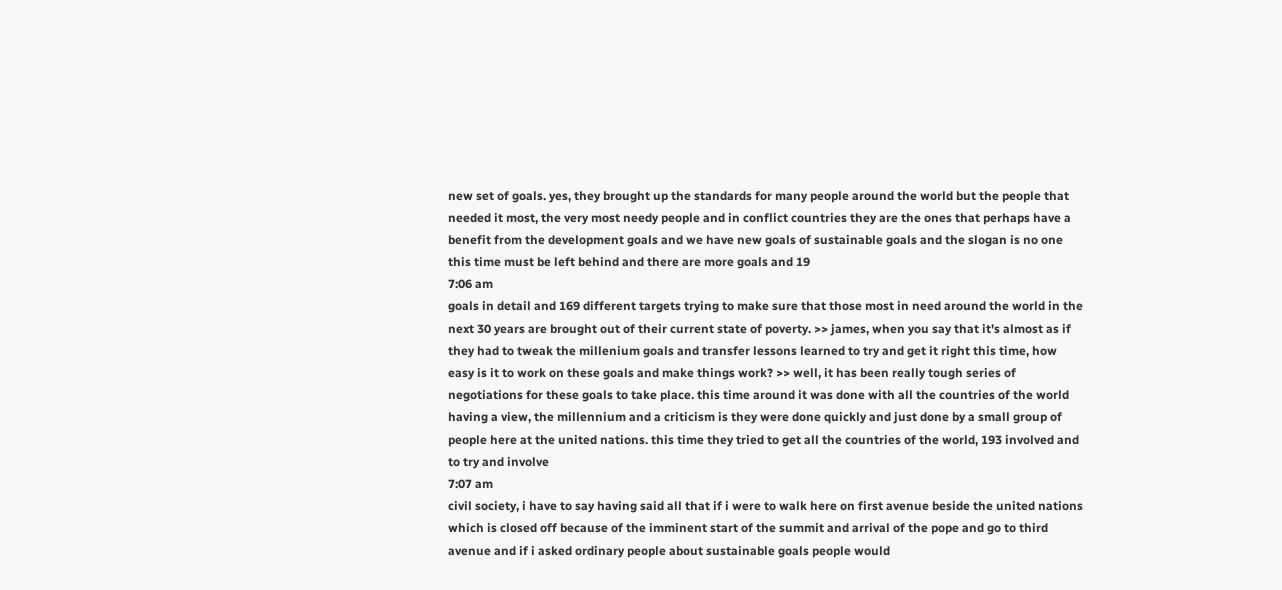new set of goals. yes, they brought up the standards for many people around the world but the people that needed it most, the very most needy people and in conflict countries they are the ones that perhaps have a benefit from the development goals and we have new goals of sustainable goals and the slogan is no one this time must be left behind and there are more goals and 19
7:06 am
goals in detail and 169 different targets trying to make sure that those most in need around the world in the next 30 years are brought out of their current state of poverty. >> james, when you say that it's almost as if they had to tweak the millenium goals and transfer lessons learned to try and get it right this time, how easy is it to work on these goals and make things work? >> well, it has been really tough series of negotiations for these goals to take place. this time around it was done with all the countries of the world having a view, the millennium and a criticism is they were done quickly and just done by a small group of people here at the united nations. this time they tried to get all the countries of the world, 193 involved and to try and involve
7:07 am
civil society, i have to say having said all that if i were to walk here on first avenue beside the united nations which is closed off because of the imminent start of the summit and arrival of the pope and go to third avenue and if i asked ordinary people about sustainable goals people would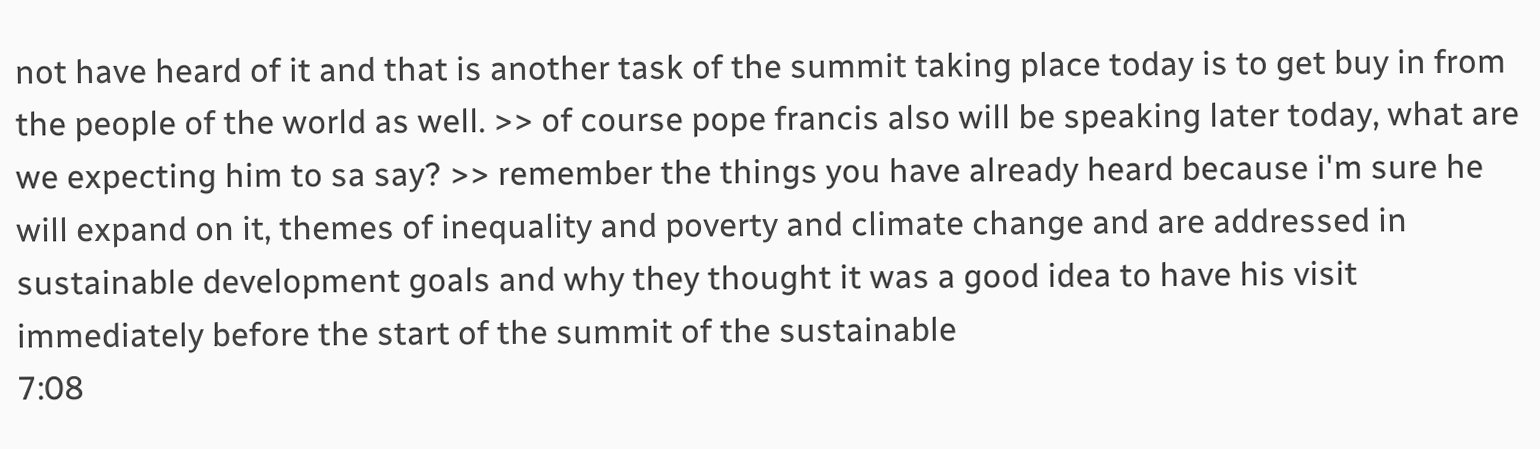not have heard of it and that is another task of the summit taking place today is to get buy in from the people of the world as well. >> of course pope francis also will be speaking later today, what are we expecting him to sa say? >> remember the things you have already heard because i'm sure he will expand on it, themes of inequality and poverty and climate change and are addressed in sustainable development goals and why they thought it was a good idea to have his visit immediately before the start of the summit of the sustainable
7:08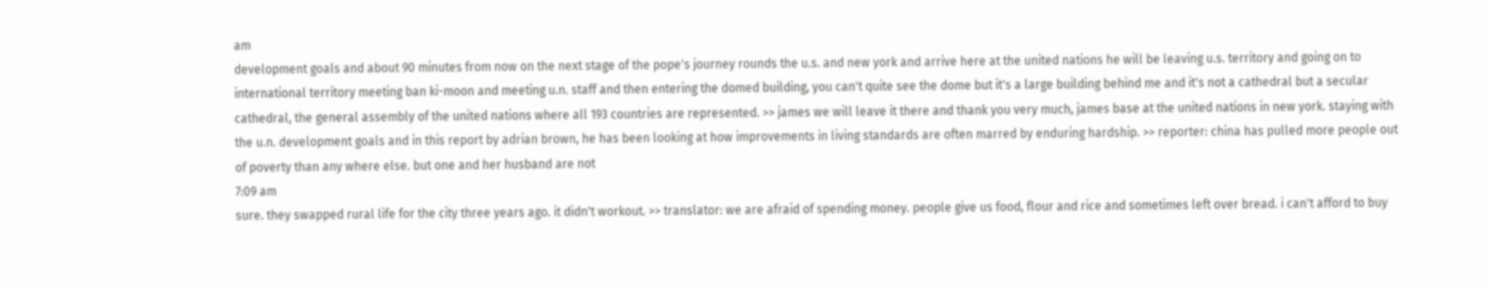am
development goals and about 90 minutes from now on the next stage of the pope's journey rounds the u.s. and new york and arrive here at the united nations he will be leaving u.s. territory and going on to international territory meeting ban ki-moon and meeting u.n. staff and then entering the domed building, you can't quite see the dome but it's a large building behind me and it's not a cathedral but a secular cathedral, the general assembly of the united nations where all 193 countries are represented. >> james we will leave it there and thank you very much, james base at the united nations in new york. staying with the u.n. development goals and in this report by adrian brown, he has been looking at how improvements in living standards are often marred by enduring hardship. >> reporter: china has pulled more people out of poverty than any where else. but one and her husband are not
7:09 am
sure. they swapped rural life for the city three years ago. it didn't workout. >> translator: we are afraid of spending money. people give us food, flour and rice and sometimes left over bread. i can't afford to buy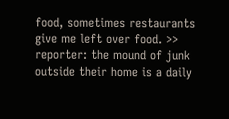food, sometimes restaurants give me left over food. >> reporter: the mound of junk outside their home is a daily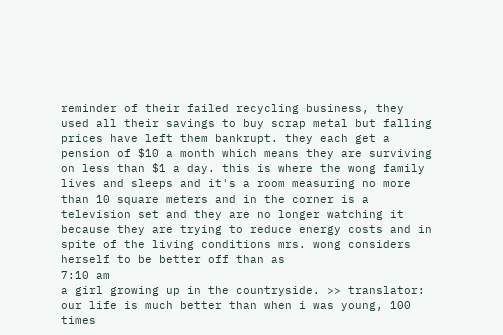reminder of their failed recycling business, they used all their savings to buy scrap metal but falling prices have left them bankrupt. they each get a pension of $10 a month which means they are surviving on less than $1 a day. this is where the wong family lives and sleeps and it's a room measuring no more than 10 square meters and in the corner is a television set and they are no longer watching it because they are trying to reduce energy costs and in spite of the living conditions mrs. wong considers herself to be better off than as
7:10 am
a girl growing up in the countryside. >> translator: our life is much better than when i was young, 100 times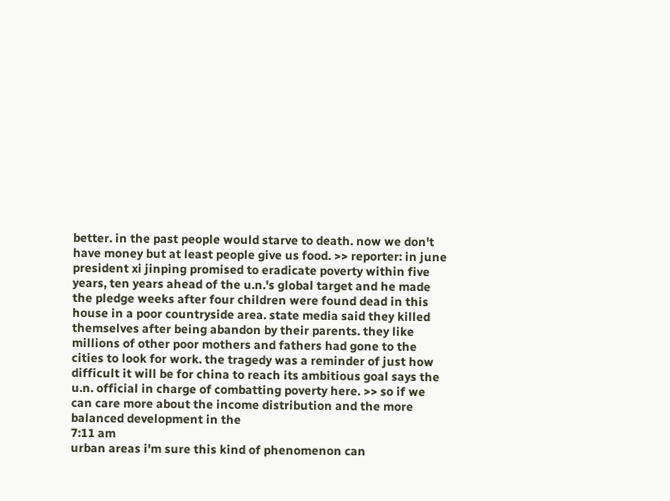better. in the past people would starve to death. now we don't have money but at least people give us food. >> reporter: in june president xi jinping promised to eradicate poverty within five years, ten years ahead of the u.n.'s global target and he made the pledge weeks after four children were found dead in this house in a poor countryside area. state media said they killed themselves after being abandon by their parents. they like millions of other poor mothers and fathers had gone to the cities to look for work. the tragedy was a reminder of just how difficult it will be for china to reach its ambitious goal says the u.n. official in charge of combatting poverty here. >> so if we can care more about the income distribution and the more balanced development in the
7:11 am
urban areas i'm sure this kind of phenomenon can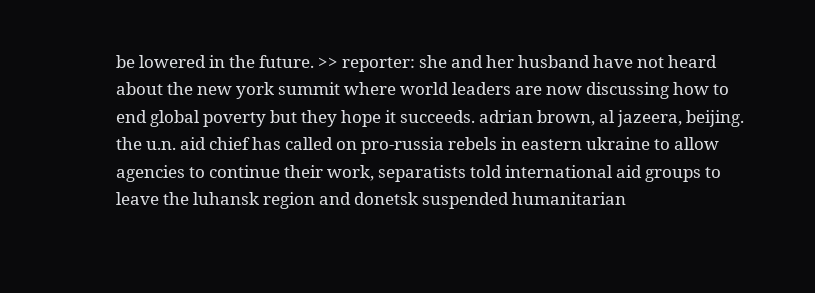be lowered in the future. >> reporter: she and her husband have not heard about the new york summit where world leaders are now discussing how to end global poverty but they hope it succeeds. adrian brown, al jazeera, beijing. the u.n. aid chief has called on pro-russia rebels in eastern ukraine to allow agencies to continue their work, separatists told international aid groups to leave the luhansk region and donetsk suspended humanitarian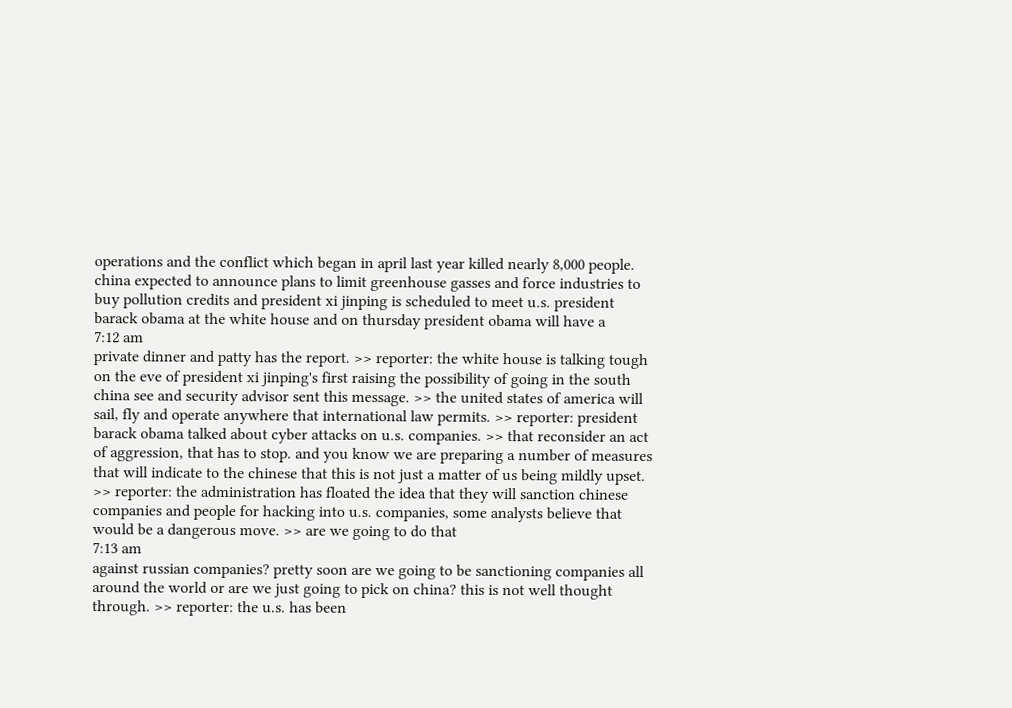operations and the conflict which began in april last year killed nearly 8,000 people. china expected to announce plans to limit greenhouse gasses and force industries to buy pollution credits and president xi jinping is scheduled to meet u.s. president barack obama at the white house and on thursday president obama will have a
7:12 am
private dinner and patty has the report. >> reporter: the white house is talking tough on the eve of president xi jinping's first raising the possibility of going in the south china see and security advisor sent this message. >> the united states of america will sail, fly and operate anywhere that international law permits. >> reporter: president barack obama talked about cyber attacks on u.s. companies. >> that reconsider an act of aggression, that has to stop. and you know we are preparing a number of measures that will indicate to the chinese that this is not just a matter of us being mildly upset. >> reporter: the administration has floated the idea that they will sanction chinese companies and people for hacking into u.s. companies, some analysts believe that would be a dangerous move. >> are we going to do that
7:13 am
against russian companies? pretty soon are we going to be sanctioning companies all around the world or are we just going to pick on china? this is not well thought through. >> reporter: the u.s. has been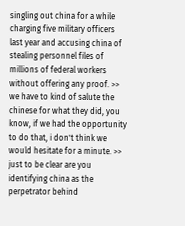singling out china for a while charging five military officers last year and accusing china of stealing personnel files of millions of federal workers without offering any proof. >> we have to kind of salute the chinese for what they did, you know, if we had the opportunity to do that, i don't think we would hesitate for a minute. >> just to be clear are you identifying china as the perpetrator behind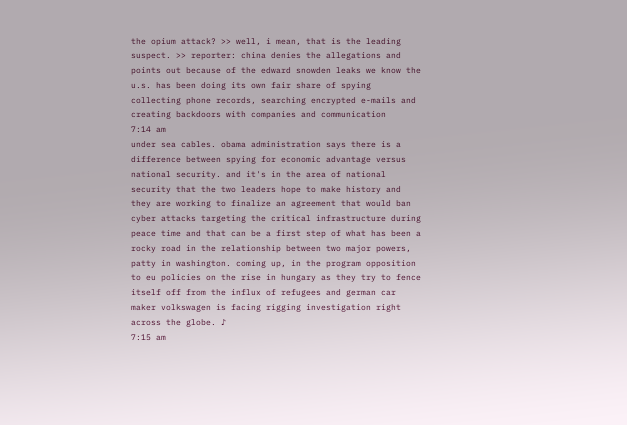the opium attack? >> well, i mean, that is the leading suspect. >> reporter: china denies the allegations and points out because of the edward snowden leaks we know the u.s. has been doing its own fair share of spying collecting phone records, searching encrypted e-mails and creating backdoors with companies and communication
7:14 am
under sea cables. obama administration says there is a difference between spying for economic advantage versus national security. and it's in the area of national security that the two leaders hope to make history and they are working to finalize an agreement that would ban cyber attacks targeting the critical infrastructure during peace time and that can be a first step of what has been a rocky road in the relationship between two major powers, patty in washington. coming up, in the program opposition to eu policies on the rise in hungary as they try to fence itself off from the influx of refugees and german car maker volkswagen is facing rigging investigation right across the globe. ♪
7:15 am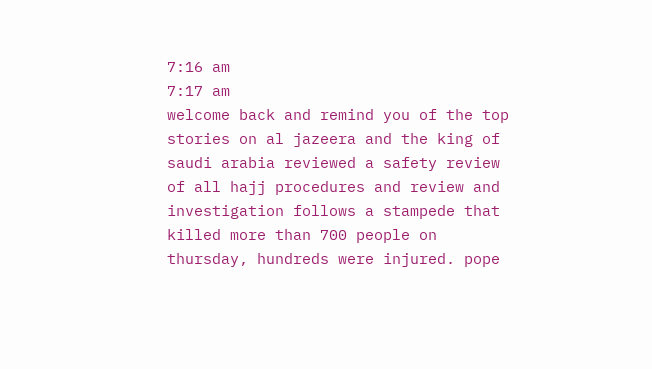7:16 am
7:17 am
welcome back and remind you of the top stories on al jazeera and the king of saudi arabia reviewed a safety review of all hajj procedures and review and investigation follows a stampede that killed more than 700 people on thursday, hundreds were injured. pope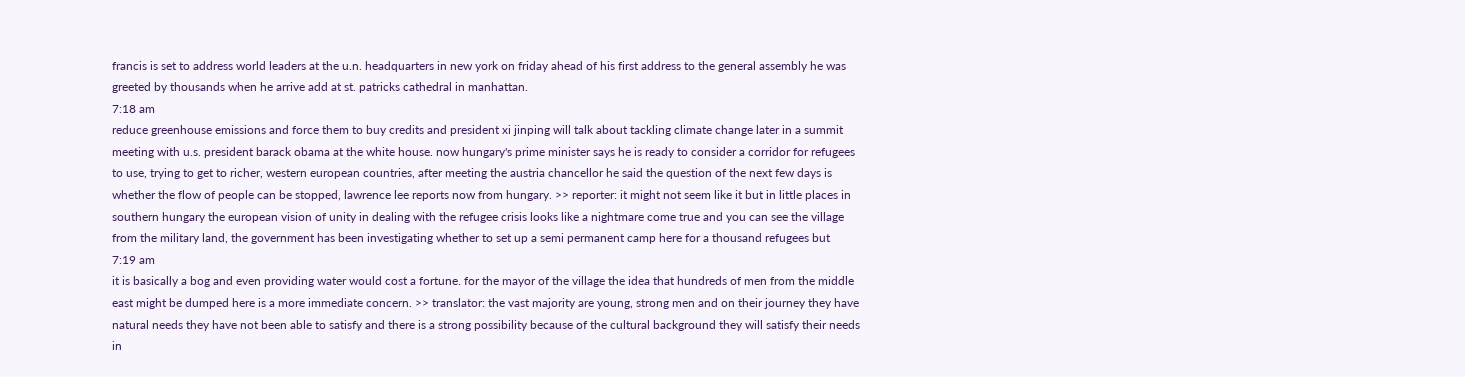francis is set to address world leaders at the u.n. headquarters in new york on friday ahead of his first address to the general assembly he was greeted by thousands when he arrive add at st. patricks cathedral in manhattan.
7:18 am
reduce greenhouse emissions and force them to buy credits and president xi jinping will talk about tackling climate change later in a summit meeting with u.s. president barack obama at the white house. now hungary's prime minister says he is ready to consider a corridor for refugees to use, trying to get to richer, western european countries, after meeting the austria chancellor he said the question of the next few days is whether the flow of people can be stopped, lawrence lee reports now from hungary. >> reporter: it might not seem like it but in little places in southern hungary the european vision of unity in dealing with the refugee crisis looks like a nightmare come true and you can see the village from the military land, the government has been investigating whether to set up a semi permanent camp here for a thousand refugees but
7:19 am
it is basically a bog and even providing water would cost a fortune. for the mayor of the village the idea that hundreds of men from the middle east might be dumped here is a more immediate concern. >> translator: the vast majority are young, strong men and on their journey they have natural needs they have not been able to satisfy and there is a strong possibility because of the cultural background they will satisfy their needs in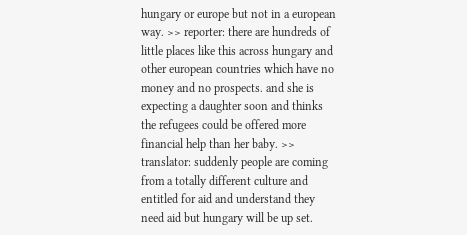hungary or europe but not in a european way. >> reporter: there are hundreds of little places like this across hungary and other european countries which have no money and no prospects. and she is expecting a daughter soon and thinks the refugees could be offered more financial help than her baby. >> translator: suddenly people are coming from a totally different culture and entitled for aid and understand they need aid but hungary will be up set.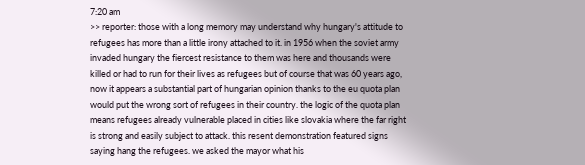7:20 am
>> reporter: those with a long memory may understand why hungary's attitude to refugees has more than a little irony attached to it. in 1956 when the soviet army invaded hungary the fiercest resistance to them was here and thousands were killed or had to run for their lives as refugees but of course that was 60 years ago, now it appears a substantial part of hungarian opinion thanks to the eu quota plan would put the wrong sort of refugees in their country. the logic of the quota plan means refugees already vulnerable placed in cities like slovakia where the far right is strong and easily subject to attack. this resent demonstration featured signs saying hang the refugees. we asked the mayor what his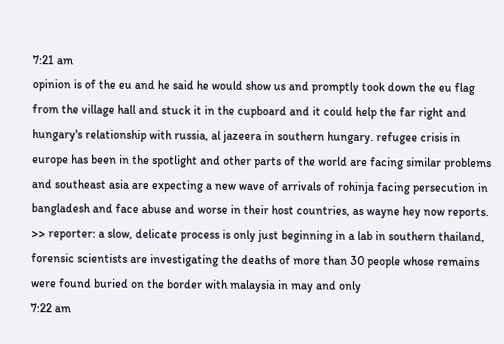7:21 am
opinion is of the eu and he said he would show us and promptly took down the eu flag from the village hall and stuck it in the cupboard and it could help the far right and hungary's relationship with russia, al jazeera in southern hungary. refugee crisis in europe has been in the spotlight and other parts of the world are facing similar problems and southeast asia are expecting a new wave of arrivals of rohinja facing persecution in bangladesh and face abuse and worse in their host countries, as wayne hey now reports. >> reporter: a slow, delicate process is only just beginning in a lab in southern thailand, forensic scientists are investigating the deaths of more than 30 people whose remains were found buried on the border with malaysia in may and only
7:22 am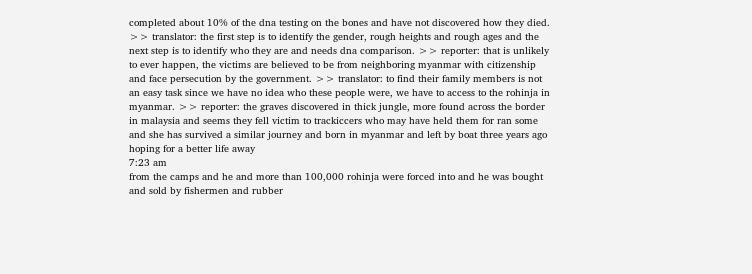completed about 10% of the dna testing on the bones and have not discovered how they died. >> translator: the first step is to identify the gender, rough heights and rough ages and the next step is to identify who they are and needs dna comparison. >> reporter: that is unlikely to ever happen, the victims are believed to be from neighboring myanmar with citizenship and face persecution by the government. >> translator: to find their family members is not an easy task since we have no idea who these people were, we have to access to the rohinja in myanmar. >> reporter: the graves discovered in thick jungle, more found across the border in malaysia and seems they fell victim to trackiccers who may have held them for ran some and she has survived a similar journey and born in myanmar and left by boat three years ago hoping for a better life away
7:23 am
from the camps and he and more than 100,000 rohinja were forced into and he was bought and sold by fishermen and rubber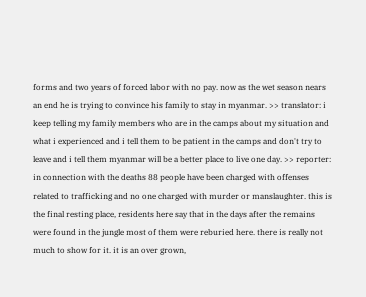forms and two years of forced labor with no pay. now as the wet season nears an end he is trying to convince his family to stay in myanmar. >> translator: i keep telling my family members who are in the camps about my situation and what i experienced and i tell them to be patient in the camps and don't try to leave and i tell them myanmar will be a better place to live one day. >> reporter: in connection with the deaths 88 people have been charged with offenses related to trafficking and no one charged with murder or manslaughter. this is the final resting place, residents here say that in the days after the remains were found in the jungle most of them were reburied here. there is really not much to show for it. it is an over grown,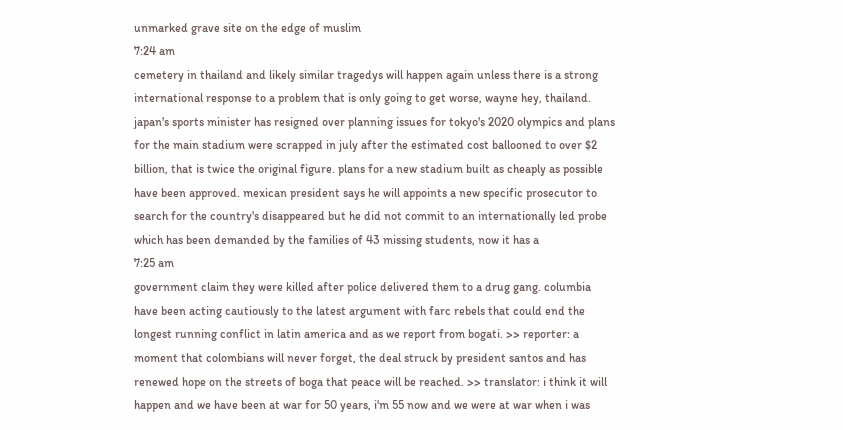unmarked grave site on the edge of muslim
7:24 am
cemetery in thailand and likely similar tragedys will happen again unless there is a strong international response to a problem that is only going to get worse, wayne hey, thailand. japan's sports minister has resigned over planning issues for tokyo's 2020 olympics and plans for the main stadium were scrapped in july after the estimated cost ballooned to over $2 billion, that is twice the original figure. plans for a new stadium built as cheaply as possible have been approved. mexican president says he will appoints a new specific prosecutor to search for the country's disappeared but he did not commit to an internationally led probe which has been demanded by the families of 43 missing students, now it has a
7:25 am
government claim they were killed after police delivered them to a drug gang. columbia have been acting cautiously to the latest argument with farc rebels that could end the longest running conflict in latin america and as we report from bogati. >> reporter: a moment that colombians will never forget, the deal struck by president santos and has renewed hope on the streets of boga that peace will be reached. >> translator: i think it will happen and we have been at war for 50 years, i'm 55 now and we were at war when i was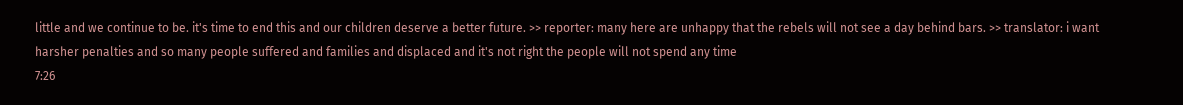little and we continue to be. it's time to end this and our children deserve a better future. >> reporter: many here are unhappy that the rebels will not see a day behind bars. >> translator: i want harsher penalties and so many people suffered and families and displaced and it's not right the people will not spend any time
7:26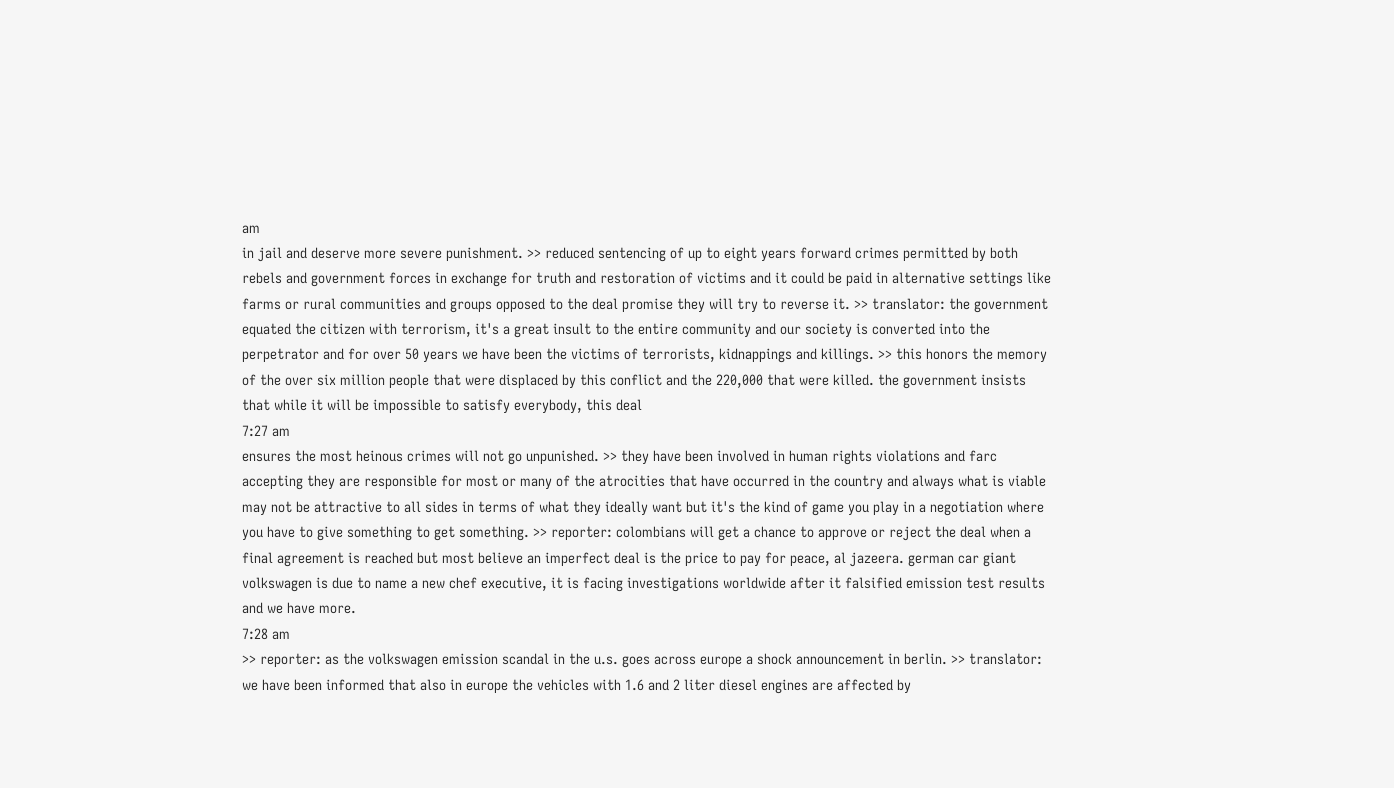am
in jail and deserve more severe punishment. >> reduced sentencing of up to eight years forward crimes permitted by both rebels and government forces in exchange for truth and restoration of victims and it could be paid in alternative settings like farms or rural communities and groups opposed to the deal promise they will try to reverse it. >> translator: the government equated the citizen with terrorism, it's a great insult to the entire community and our society is converted into the perpetrator and for over 50 years we have been the victims of terrorists, kidnappings and killings. >> this honors the memory of the over six million people that were displaced by this conflict and the 220,000 that were killed. the government insists that while it will be impossible to satisfy everybody, this deal
7:27 am
ensures the most heinous crimes will not go unpunished. >> they have been involved in human rights violations and farc accepting they are responsible for most or many of the atrocities that have occurred in the country and always what is viable may not be attractive to all sides in terms of what they ideally want but it's the kind of game you play in a negotiation where you have to give something to get something. >> reporter: colombians will get a chance to approve or reject the deal when a final agreement is reached but most believe an imperfect deal is the price to pay for peace, al jazeera. german car giant volkswagen is due to name a new chef executive, it is facing investigations worldwide after it falsified emission test results and we have more.
7:28 am
>> reporter: as the volkswagen emission scandal in the u.s. goes across europe a shock announcement in berlin. >> translator: we have been informed that also in europe the vehicles with 1.6 and 2 liter diesel engines are affected by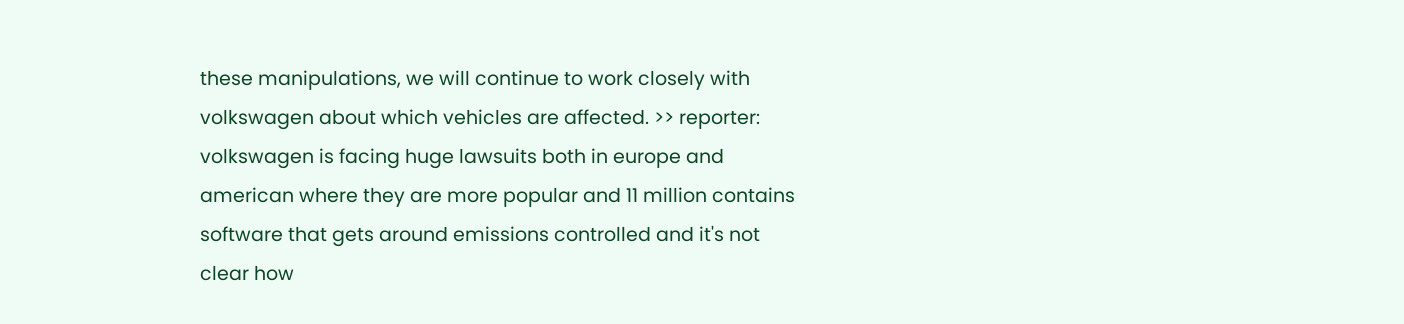these manipulations, we will continue to work closely with volkswagen about which vehicles are affected. >> reporter: volkswagen is facing huge lawsuits both in europe and american where they are more popular and 11 million contains software that gets around emissions controlled and it's not clear how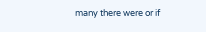many there were or if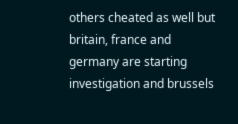others cheated as well but britain, france and germany are starting investigation and brussels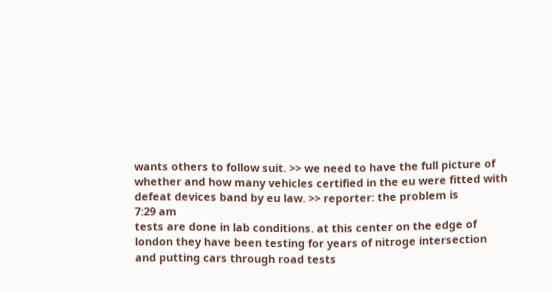wants others to follow suit. >> we need to have the full picture of whether and how many vehicles certified in the eu were fitted with defeat devices band by eu law. >> reporter: the problem is
7:29 am
tests are done in lab conditions. at this center on the edge of london they have been testing for years of nitroge intersection and putting cars through road tests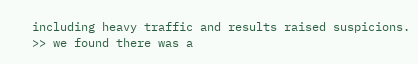including heavy traffic and results raised suspicions. >> we found there was a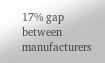17% gap between manufacturers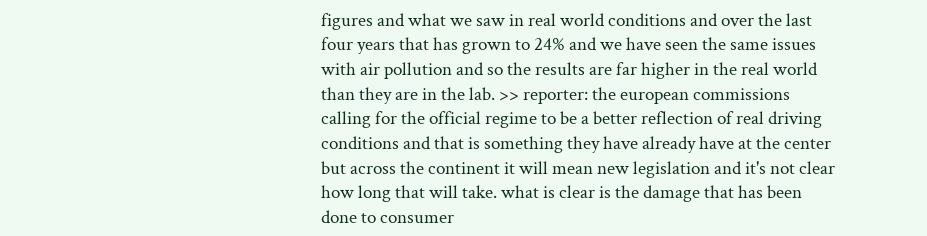figures and what we saw in real world conditions and over the last four years that has grown to 24% and we have seen the same issues with air pollution and so the results are far higher in the real world than they are in the lab. >> reporter: the european commissions calling for the official regime to be a better reflection of real driving conditions and that is something they have already have at the center but across the continent it will mean new legislation and it's not clear how long that will take. what is clear is the damage that has been done to consumer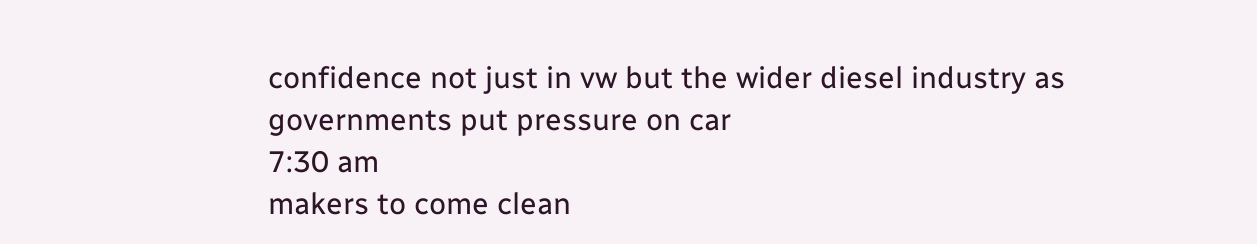confidence not just in vw but the wider diesel industry as governments put pressure on car
7:30 am
makers to come clean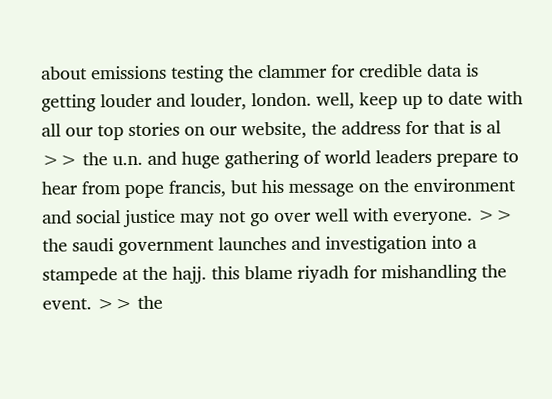about emissions testing the clammer for credible data is getting louder and louder, london. well, keep up to date with all our top stories on our website, the address for that is al >> the u.n. and huge gathering of world leaders prepare to hear from pope francis, but his message on the environment and social justice may not go over well with everyone. >> the saudi government launches and investigation into a stampede at the hajj. this blame riyadh for mishandling the event. >> the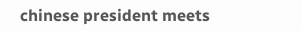chinese president meets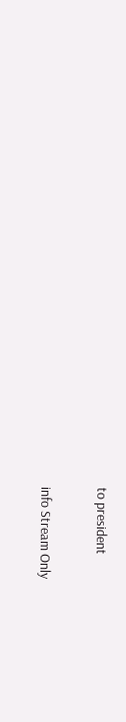to president


info Stream Only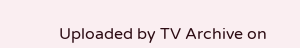Uploaded by TV Archive on